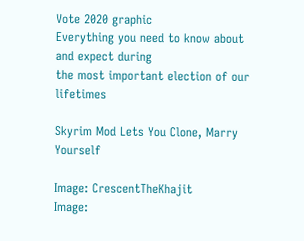Vote 2020 graphic
Everything you need to know about and expect during
the most important election of our lifetimes

Skyrim Mod Lets You Clone, Marry Yourself

Image: CrescentTheKhajit
Image: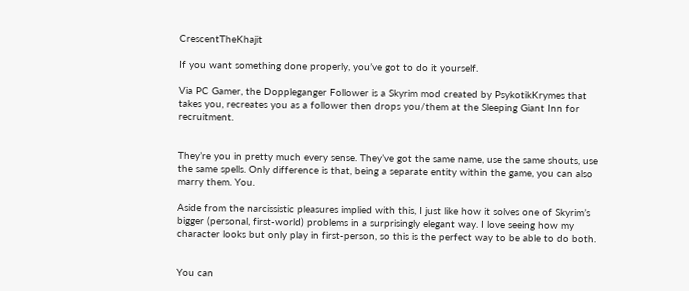CrescentTheKhajit

If you want something done properly, you’ve got to do it yourself.

Via PC Gamer, the Doppleganger Follower is a Skyrim mod created by PsykotikKrymes that takes you, recreates you as a follower then drops you/them at the Sleeping Giant Inn for recruitment.


They’re you in pretty much every sense. They’ve got the same name, use the same shouts, use the same spells. Only difference is that, being a separate entity within the game, you can also marry them. You.

Aside from the narcissistic pleasures implied with this, I just like how it solves one of Skyrim’s bigger (personal, first-world) problems in a surprisingly elegant way. I love seeing how my character looks but only play in first-person, so this is the perfect way to be able to do both.


You can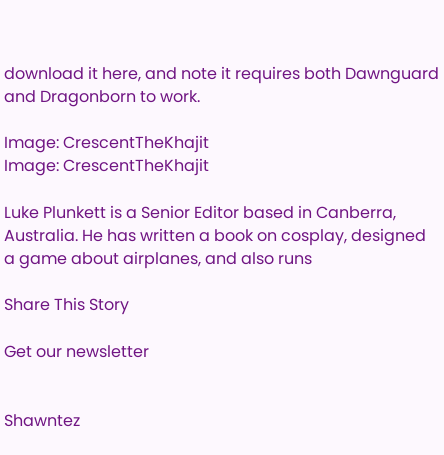download it here, and note it requires both Dawnguard and Dragonborn to work.

Image: CrescentTheKhajit
Image: CrescentTheKhajit

Luke Plunkett is a Senior Editor based in Canberra, Australia. He has written a book on cosplay, designed a game about airplanes, and also runs

Share This Story

Get our newsletter


Shawntez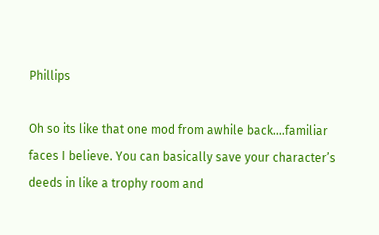Phillips

Oh so its like that one mod from awhile back....familiar faces I believe. You can basically save your character’s deeds in like a trophy room and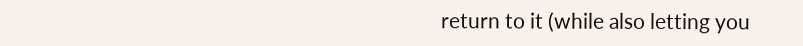return to it (while also letting you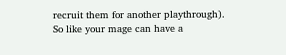recruit them for another playthrough). So like your mage can have a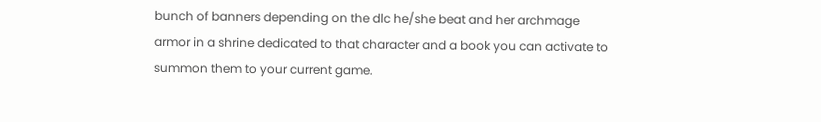bunch of banners depending on the dlc he/she beat and her archmage armor in a shrine dedicated to that character and a book you can activate to summon them to your current game.